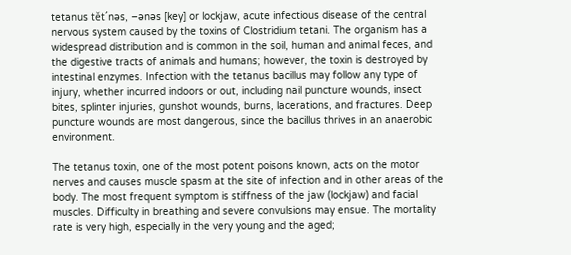tetanus tĕt´nəs, –ənəs [key] or lockjaw, acute infectious disease of the central nervous system caused by the toxins of Clostridium tetani. The organism has a widespread distribution and is common in the soil, human and animal feces, and the digestive tracts of animals and humans; however, the toxin is destroyed by intestinal enzymes. Infection with the tetanus bacillus may follow any type of injury, whether incurred indoors or out, including nail puncture wounds, insect bites, splinter injuries, gunshot wounds, burns, lacerations, and fractures. Deep puncture wounds are most dangerous, since the bacillus thrives in an anaerobic environment.

The tetanus toxin, one of the most potent poisons known, acts on the motor nerves and causes muscle spasm at the site of infection and in other areas of the body. The most frequent symptom is stiffness of the jaw (lockjaw) and facial muscles. Difficulty in breathing and severe convulsions may ensue. The mortality rate is very high, especially in the very young and the aged;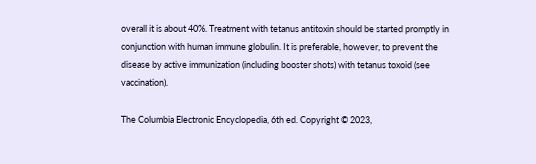overall it is about 40%. Treatment with tetanus antitoxin should be started promptly in conjunction with human immune globulin. It is preferable, however, to prevent the disease by active immunization (including booster shots) with tetanus toxoid (see vaccination).

The Columbia Electronic Encyclopedia, 6th ed. Copyright © 2023,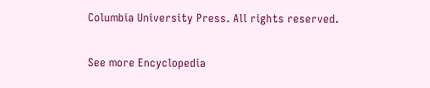Columbia University Press. All rights reserved.

See more Encyclopedia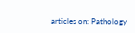articles on: Pathology